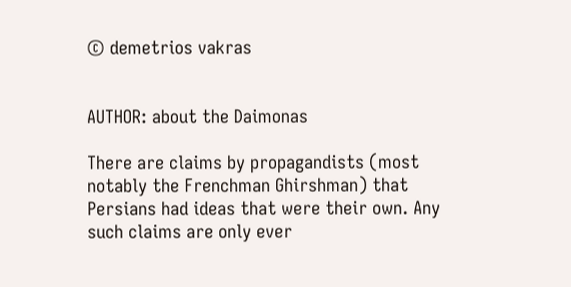© demetrios vakras


AUTHOR: about the Daimonas

There are claims by propagandists (most notably the Frenchman Ghirshman) that Persians had ideas that were their own. Any such claims are only ever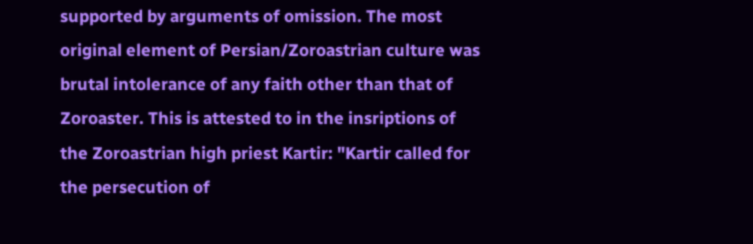supported by arguments of omission. The most original element of Persian/Zoroastrian culture was brutal intolerance of any faith other than that of Zoroaster. This is attested to in the insriptions of the Zoroastrian high priest Kartir: "Kartir called for the persecution of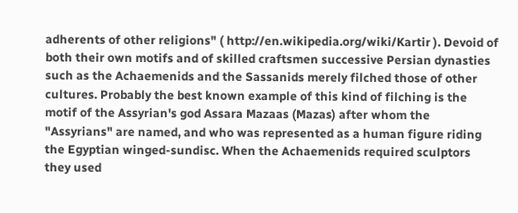adherents of other religions" ( http://en.wikipedia.org/wiki/Kartir ). Devoid of both their own motifs and of skilled craftsmen successive Persian dynasties such as the Achaemenids and the Sassanids merely filched those of other cultures. Probably the best known example of this kind of filching is the motif of the Assyrian's god Assara Mazaas (Mazas) after whom the "Assyrians" are named, and who was represented as a human figure riding the Egyptian winged-sundisc. When the Achaemenids required sculptors they used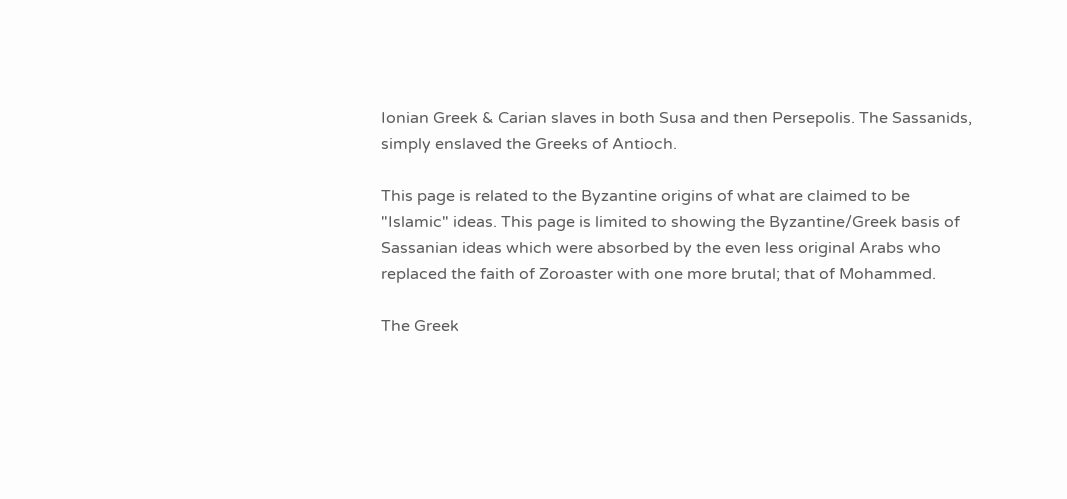Ionian Greek & Carian slaves in both Susa and then Persepolis. The Sassanids, simply enslaved the Greeks of Antioch.

This page is related to the Byzantine origins of what are claimed to be "Islamic" ideas. This page is limited to showing the Byzantine/Greek basis of Sassanian ideas which were absorbed by the even less original Arabs who replaced the faith of Zoroaster with one more brutal; that of Mohammed.

The Greek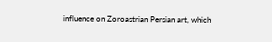influence on Zoroastrian Persian art, which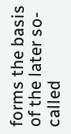forms the basis of the later so-called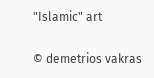"Islamic" art

© demetrios vakras